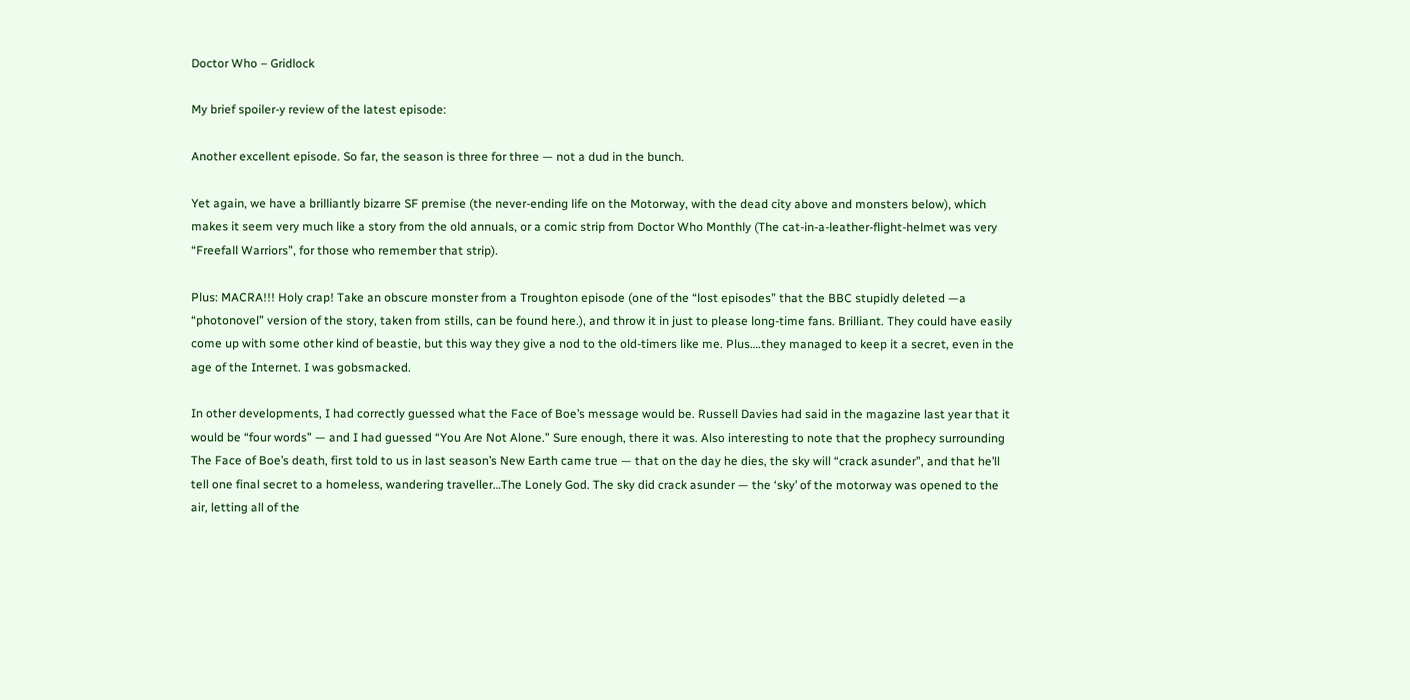Doctor Who – Gridlock

My brief spoiler-y review of the latest episode:

Another excellent episode. So far, the season is three for three — not a dud in the bunch.

Yet again, we have a brilliantly bizarre SF premise (the never-ending life on the Motorway, with the dead city above and monsters below), which makes it seem very much like a story from the old annuals, or a comic strip from Doctor Who Monthly (The cat-in-a-leather-flight-helmet was very “Freefall Warriors”, for those who remember that strip).

Plus: MACRA!!! Holy crap! Take an obscure monster from a Troughton episode (one of the “lost episodes” that the BBC stupidly deleted —a “photonovel” version of the story, taken from stills, can be found here.), and throw it in just to please long-time fans. Brilliant. They could have easily come up with some other kind of beastie, but this way they give a nod to the old-timers like me. Plus….they managed to keep it a secret, even in the age of the Internet. I was gobsmacked.

In other developments, I had correctly guessed what the Face of Boe’s message would be. Russell Davies had said in the magazine last year that it would be “four words” — and I had guessed “You Are Not Alone.” Sure enough, there it was. Also interesting to note that the prophecy surrounding The Face of Boe’s death, first told to us in last season’s New Earth came true — that on the day he dies, the sky will “crack asunder”, and that he’ll tell one final secret to a homeless, wandering traveller…The Lonely God. The sky did crack asunder — the ‘sky’ of the motorway was opened to the air, letting all of the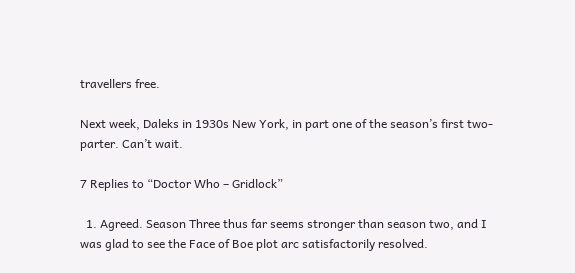travellers free.

Next week, Daleks in 1930s New York, in part one of the season’s first two-parter. Can’t wait.

7 Replies to “Doctor Who – Gridlock”

  1. Agreed. Season Three thus far seems stronger than season two, and I was glad to see the Face of Boe plot arc satisfactorily resolved.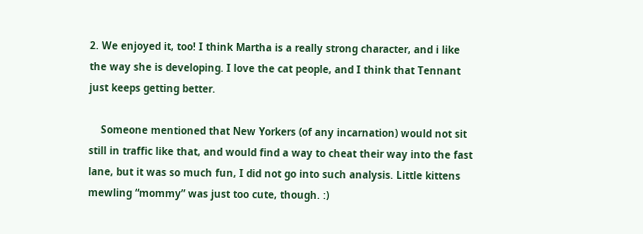2. We enjoyed it, too! I think Martha is a really strong character, and i like the way she is developing. I love the cat people, and I think that Tennant just keeps getting better.

    Someone mentioned that New Yorkers (of any incarnation) would not sit still in traffic like that, and would find a way to cheat their way into the fast lane, but it was so much fun, I did not go into such analysis. Little kittens mewling “mommy” was just too cute, though. :)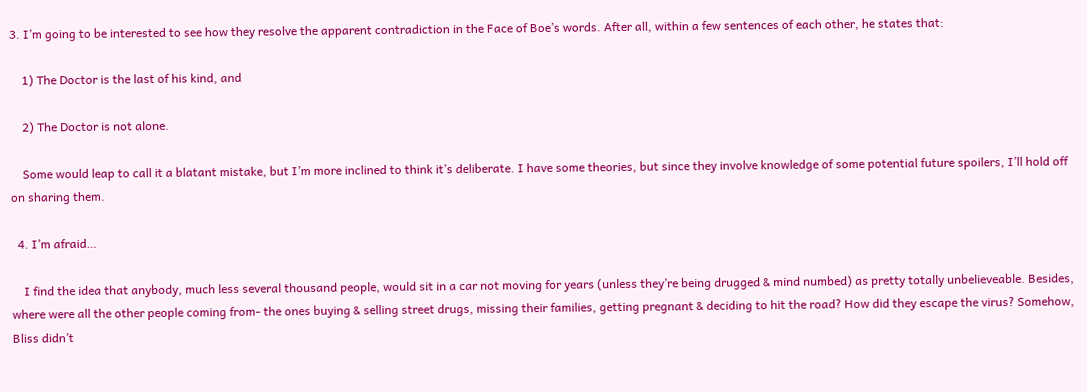3. I’m going to be interested to see how they resolve the apparent contradiction in the Face of Boe’s words. After all, within a few sentences of each other, he states that:

    1) The Doctor is the last of his kind, and

    2) The Doctor is not alone.

    Some would leap to call it a blatant mistake, but I’m more inclined to think it’s deliberate. I have some theories, but since they involve knowledge of some potential future spoilers, I’ll hold off on sharing them.

  4. I’m afraid…

    I find the idea that anybody, much less several thousand people, would sit in a car not moving for years (unless they’re being drugged & mind numbed) as pretty totally unbelieveable. Besides, where were all the other people coming from- the ones buying & selling street drugs, missing their families, getting pregnant & deciding to hit the road? How did they escape the virus? Somehow, Bliss didn’t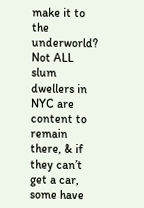make it to the underworld? Not ALL slum dwellers in NYC are content to remain there, & if they can’t get a car, some have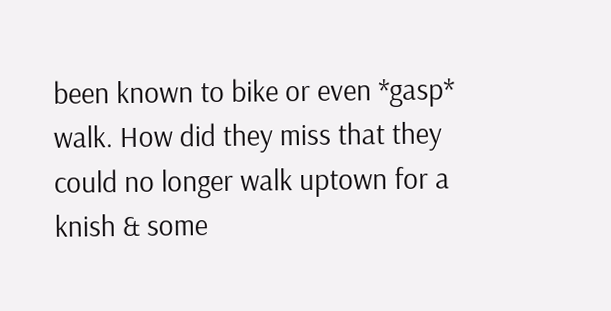been known to bike or even *gasp* walk. How did they miss that they could no longer walk uptown for a knish & some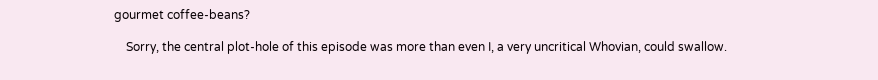gourmet coffee-beans?

    Sorry, the central plot-hole of this episode was more than even I, a very uncritical Whovian, could swallow.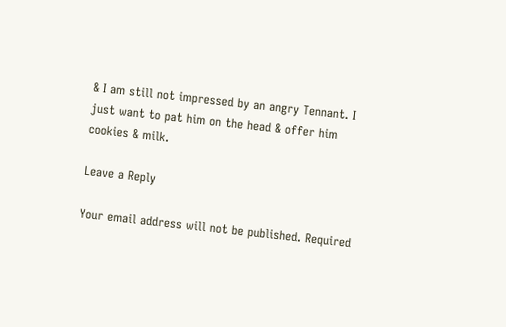& I am still not impressed by an angry Tennant. I just want to pat him on the head & offer him cookies & milk.

Leave a Reply

Your email address will not be published. Required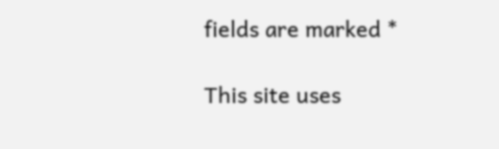fields are marked *

This site uses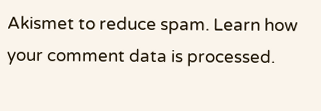Akismet to reduce spam. Learn how your comment data is processed.